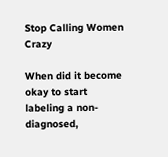Stop Calling Women Crazy

When did it become okay to start labeling a non-diagnosed,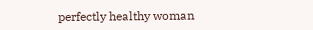perfectly healthy woman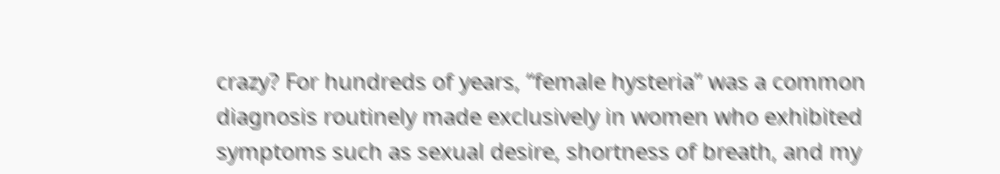crazy? For hundreds of years, “female hysteria” was a common diagnosis routinely made exclusively in women who exhibited symptoms such as sexual desire, shortness of breath, and my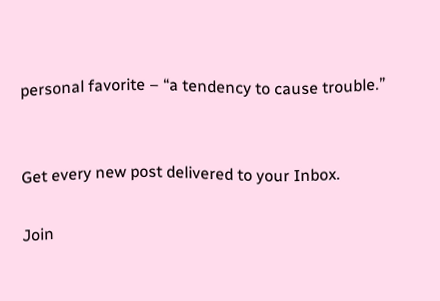personal favorite – “a tendency to cause trouble.”


Get every new post delivered to your Inbox.

Join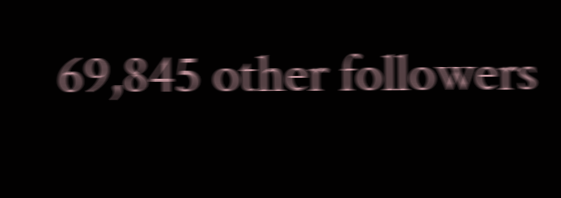69,845 other followers